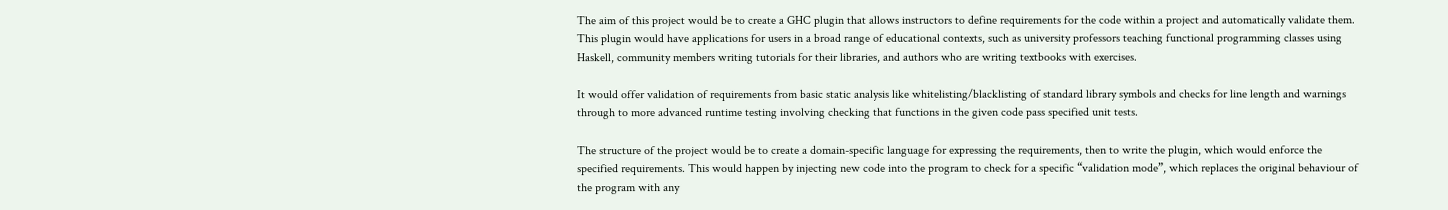The aim of this project would be to create a GHC plugin that allows instructors to define requirements for the code within a project and automatically validate them. This plugin would have applications for users in a broad range of educational contexts, such as university professors teaching functional programming classes using Haskell, community members writing tutorials for their libraries, and authors who are writing textbooks with exercises.

It would offer validation of requirements from basic static analysis like whitelisting/blacklisting of standard library symbols and checks for line length and warnings through to more advanced runtime testing involving checking that functions in the given code pass specified unit tests.

The structure of the project would be to create a domain-specific language for expressing the requirements, then to write the plugin, which would enforce the specified requirements. This would happen by injecting new code into the program to check for a specific “validation mode”, which replaces the original behaviour of the program with any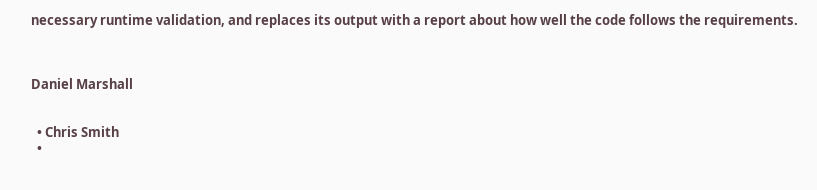necessary runtime validation, and replaces its output with a report about how well the code follows the requirements.



Daniel Marshall


  • Chris Smith
  •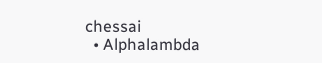chessai
  • Alphalambda